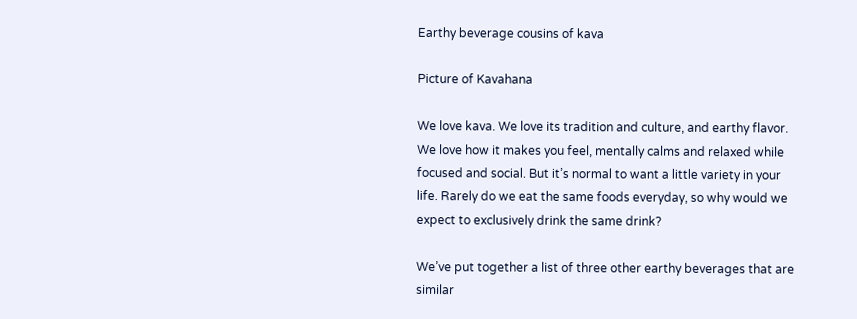Earthy beverage cousins of kava

Picture of Kavahana

We love kava. We love its tradition and culture, and earthy flavor. We love how it makes you feel, mentally calms and relaxed while focused and social. But it’s normal to want a little variety in your life. Rarely do we eat the same foods everyday, so why would we expect to exclusively drink the same drink?

We’ve put together a list of three other earthy beverages that are similar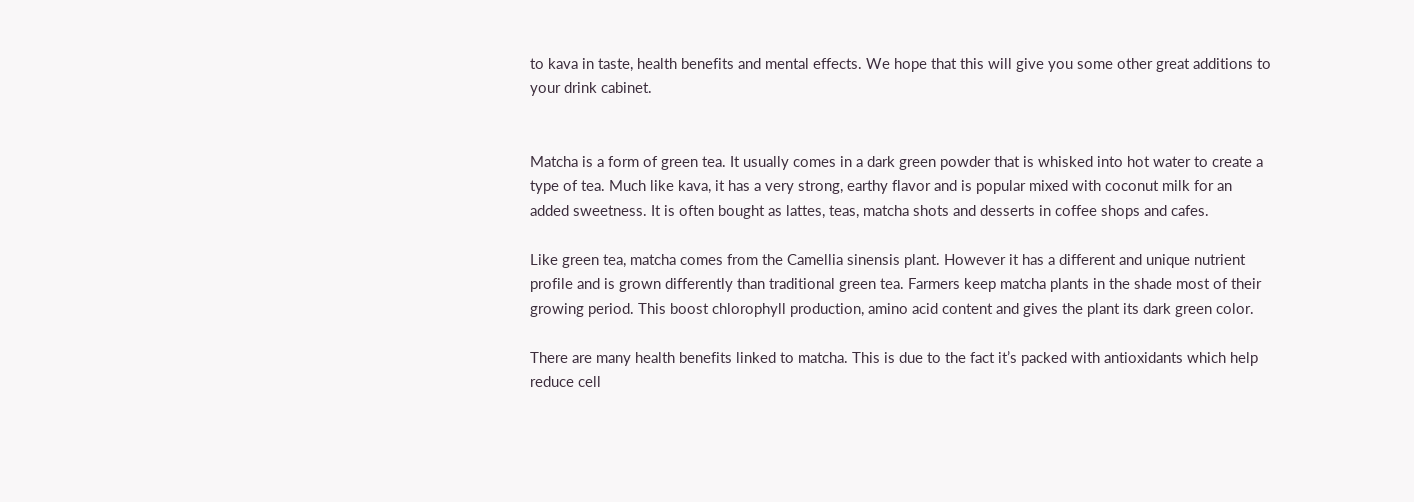to kava in taste, health benefits and mental effects. We hope that this will give you some other great additions to your drink cabinet.


Matcha is a form of green tea. It usually comes in a dark green powder that is whisked into hot water to create a type of tea. Much like kava, it has a very strong, earthy flavor and is popular mixed with coconut milk for an added sweetness. It is often bought as lattes, teas, matcha shots and desserts in coffee shops and cafes.

Like green tea, matcha comes from the Camellia sinensis plant. However it has a different and unique nutrient profile and is grown differently than traditional green tea. Farmers keep matcha plants in the shade most of their growing period. This boost chlorophyll production, amino acid content and gives the plant its dark green color.

There are many health benefits linked to matcha. This is due to the fact it’s packed with antioxidants which help reduce cell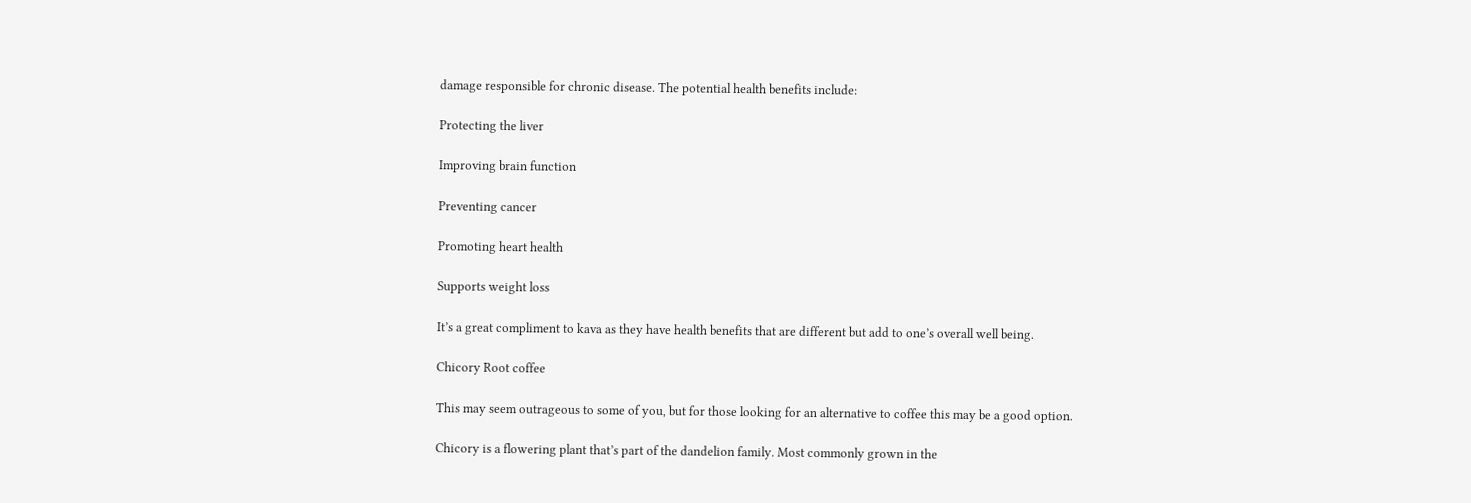damage responsible for chronic disease. The potential health benefits include:

Protecting the liver

Improving brain function

Preventing cancer

Promoting heart health

Supports weight loss

It’s a great compliment to kava as they have health benefits that are different but add to one’s overall well being.

Chicory Root coffee

This may seem outrageous to some of you, but for those looking for an alternative to coffee this may be a good option.

Chicory is a flowering plant that’s part of the dandelion family. Most commonly grown in the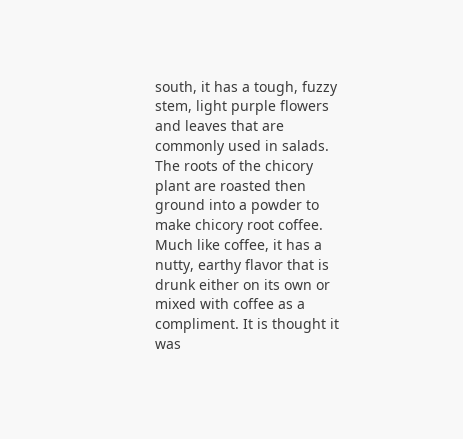south, it has a tough, fuzzy stem, light purple flowers and leaves that are commonly used in salads. The roots of the chicory plant are roasted then ground into a powder to make chicory root coffee. Much like coffee, it has a nutty, earthy flavor that is drunk either on its own or mixed with coffee as a compliment. It is thought it was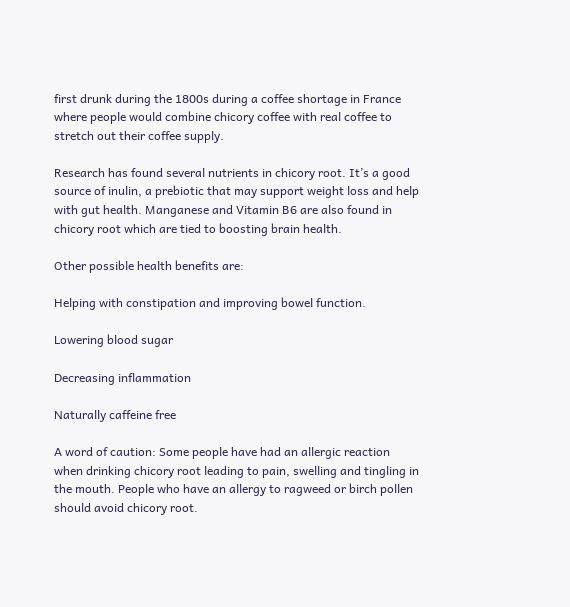first drunk during the 1800s during a coffee shortage in France where people would combine chicory coffee with real coffee to stretch out their coffee supply.

Research has found several nutrients in chicory root. It’s a good source of inulin, a prebiotic that may support weight loss and help with gut health. Manganese and Vitamin B6 are also found in chicory root which are tied to boosting brain health.

Other possible health benefits are:

Helping with constipation and improving bowel function.

Lowering blood sugar

Decreasing inflammation

Naturally caffeine free

A word of caution: Some people have had an allergic reaction when drinking chicory root leading to pain, swelling and tingling in the mouth. People who have an allergy to ragweed or birch pollen should avoid chicory root.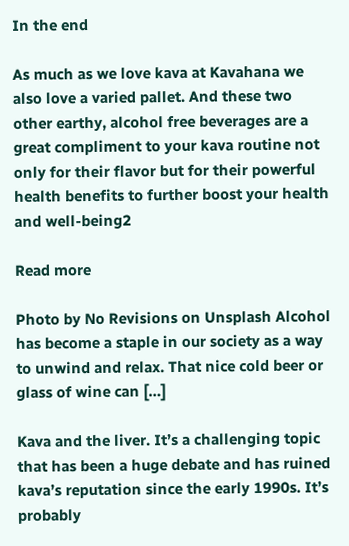In the end

As much as we love kava at Kavahana we also love a varied pallet. And these two other earthy, alcohol free beverages are a great compliment to your kava routine not only for their flavor but for their powerful health benefits to further boost your health and well-being2

Read more

Photo by No Revisions on Unsplash Alcohol has become a staple in our society as a way to unwind and relax. That nice cold beer or glass of wine can […]

Kava and the liver. It’s a challenging topic that has been a huge debate and has ruined kava’s reputation since the early 1990s. It’s probably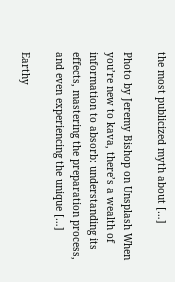the most publicized myth about […]

Photo by Jeremy Bishop on Unsplash When you’re new to kava, there’s a wealth of information to absorb: understanding its effects, mastering the preparation process, and even experiencing the unique […]

Earthy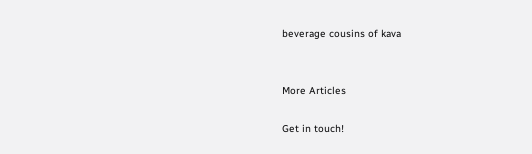beverage cousins of kava


More Articles

Get in touch!